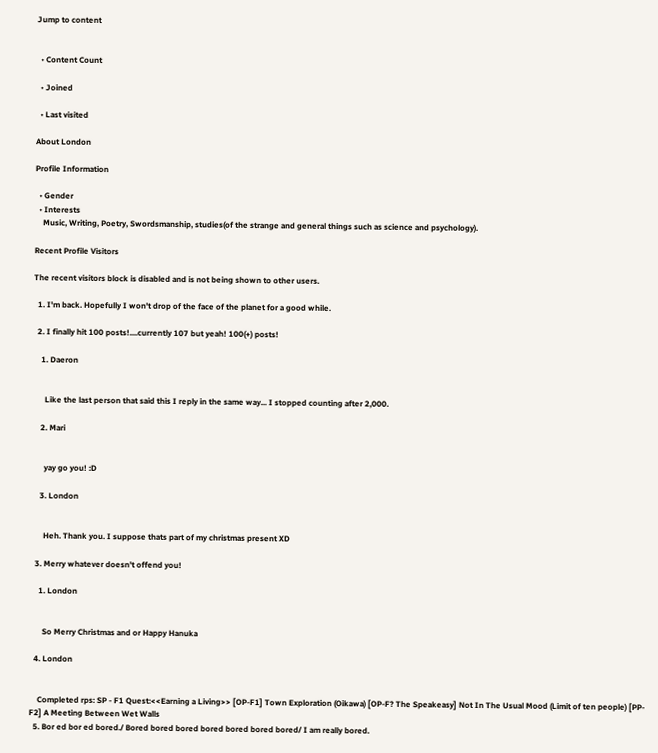Jump to content


  • Content Count

  • Joined

  • Last visited

About London

Profile Information

  • Gender
  • Interests
    Music, Writing, Poetry, Swordsmanship, studies(of the strange and general things such as science and psychology).

Recent Profile Visitors

The recent visitors block is disabled and is not being shown to other users.

  1. I'm back. Hopefully I won't drop of the face of the planet for a good while.

  2. I finally hit 100 posts!....currently 107 but yeah! 100(+) posts!

    1. Daeron


      Like the last person that said this I reply in the same way... I stopped counting after 2,000.

    2. Mari


      yay go you! :D

    3. London


      Heh. Thank you. I suppose thats part of my christmas present XD

  3. Merry whatever doesn't offend you!

    1. London


      So Merry Christmas and or Happy Hanuka

  4. London


    Completed rps: SP - F1 Quest:<<Earning a Living>> [OP-F1] Town Exploration (Oikawa) [OP-F? The Speakeasy] Not In The Usual Mood (Limit of ten people) [PP-F2] A Meeting Between Wet Walls
  5. Bor ed bor ed bored./ Bored bored bored bored bored bored bored/ I am really bored.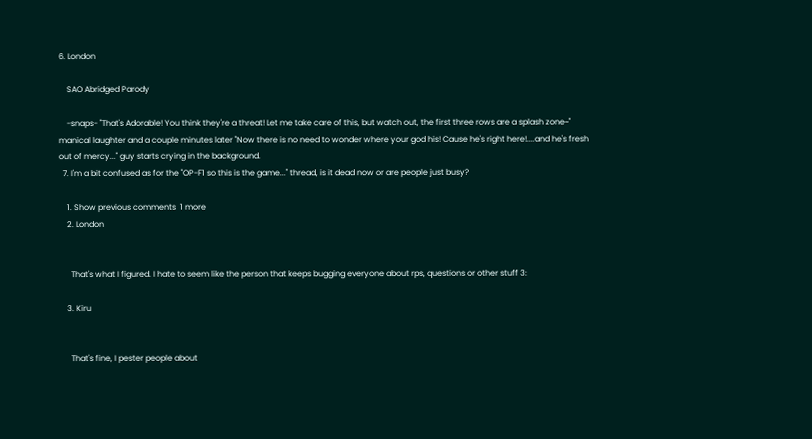6. London

    SAO Abridged Parody

    -snaps- "That's Adorable! You think they're a threat! Let me take care of this, but watch out, the first three rows are a splash zone~" manical laughter and a couple minutes later "Now there is no need to wonder where your god his! Cause he's right here!....and he's fresh out of mercy..." guy starts crying in the background.
  7. I'm a bit confused as for the "OP-F1 so this is the game..." thread, is it dead now or are people just busy?

    1. Show previous comments  1 more
    2. London


      That's what I figured. I hate to seem like the person that keeps bugging everyone about rps, questions or other stuff 3:

    3. Kiru


      That's fine, I pester people about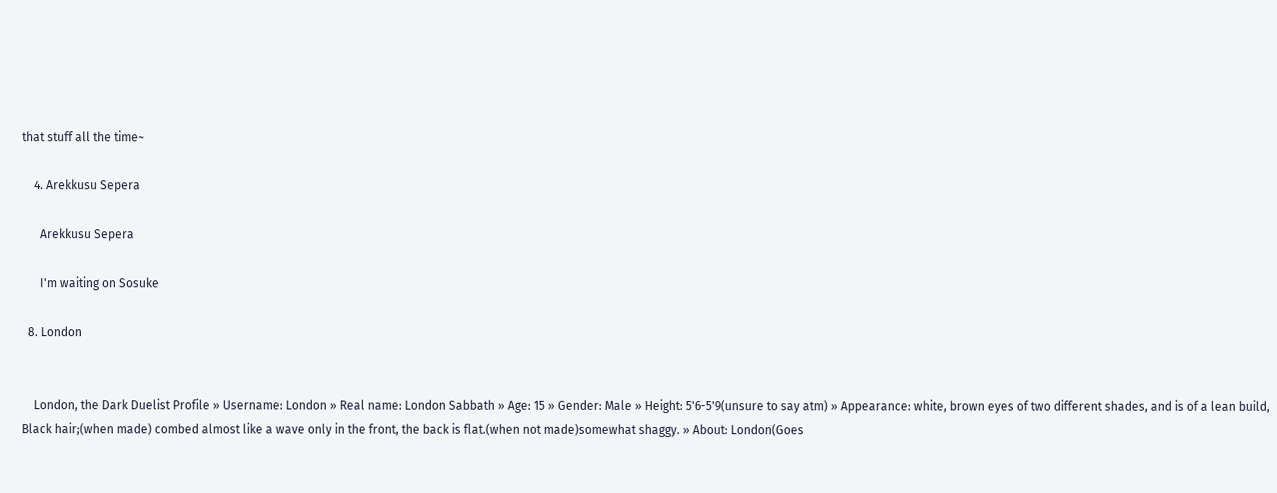that stuff all the time~

    4. Arekkusu Sepera

      Arekkusu Sepera

      I'm waiting on Sosuke

  8. London


    London, the Dark Duelist Profile » Username: London » Real name: London Sabbath » Age: 15 » Gender: Male » Height: 5'6-5'9(unsure to say atm) » Appearance: white, brown eyes of two different shades, and is of a lean build, Black hair;(when made) combed almost like a wave only in the front, the back is flat.(when not made)somewhat shaggy. » About: London(Goes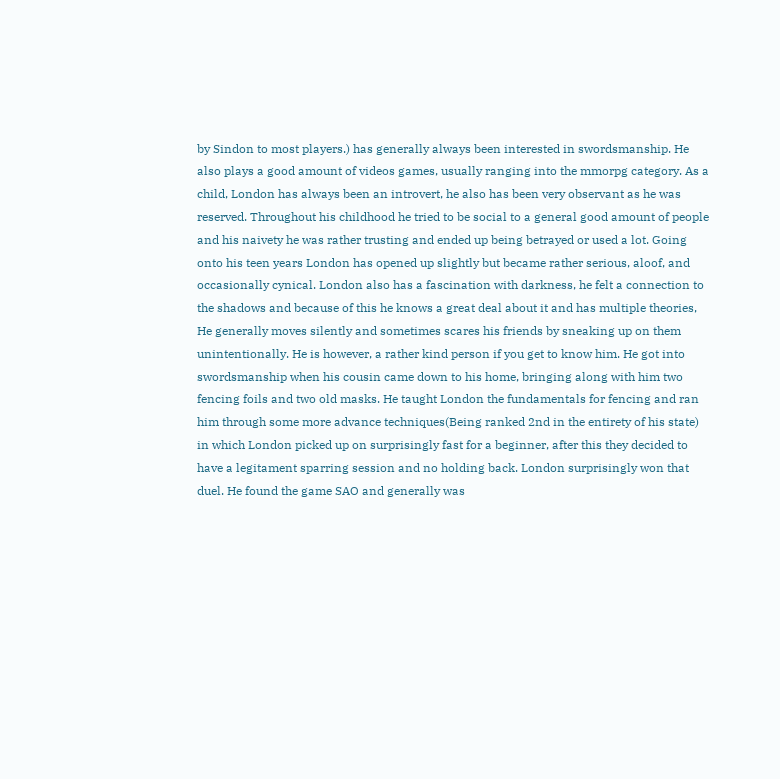by Sindon to most players.) has generally always been interested in swordsmanship. He also plays a good amount of videos games, usually ranging into the mmorpg category. As a child, London has always been an introvert, he also has been very observant as he was reserved. Throughout his childhood he tried to be social to a general good amount of people and his naivety he was rather trusting and ended up being betrayed or used a lot. Going onto his teen years London has opened up slightly but became rather serious, aloof, and occasionally cynical. London also has a fascination with darkness, he felt a connection to the shadows and because of this he knows a great deal about it and has multiple theories, He generally moves silently and sometimes scares his friends by sneaking up on them unintentionally. He is however, a rather kind person if you get to know him. He got into swordsmanship when his cousin came down to his home, bringing along with him two fencing foils and two old masks. He taught London the fundamentals for fencing and ran him through some more advance techniques(Being ranked 2nd in the entirety of his state) in which London picked up on surprisingly fast for a beginner, after this they decided to have a legitament sparring session and no holding back. London surprisingly won that duel. He found the game SAO and generally was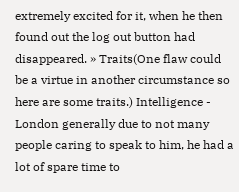extremely excited for it, when he then found out the log out button had disappeared. » Traits(One flaw could be a virtue in another circumstance so here are some traits.) Intelligence - London generally due to not many people caring to speak to him, he had a lot of spare time to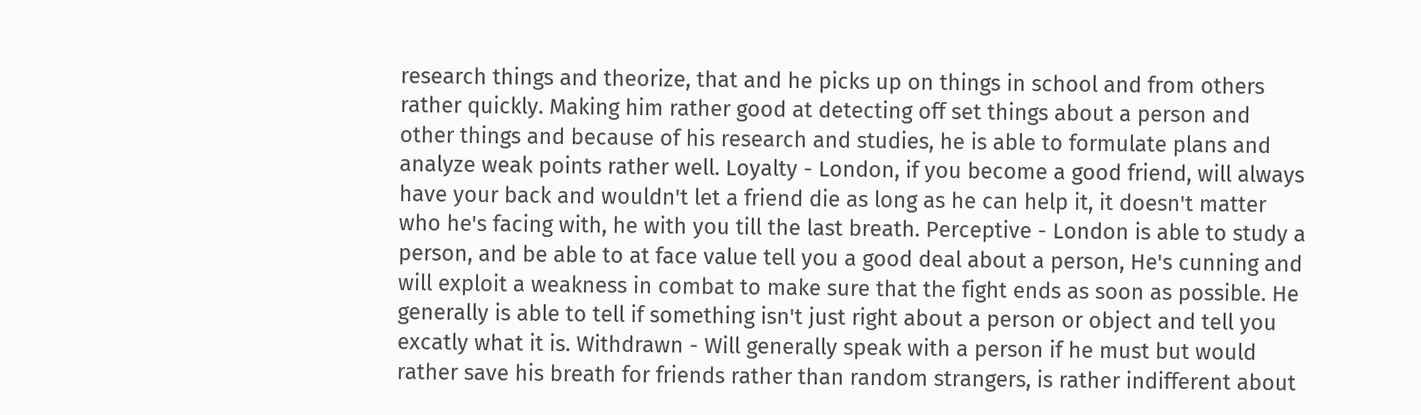research things and theorize, that and he picks up on things in school and from others rather quickly. Making him rather good at detecting off set things about a person and other things and because of his research and studies, he is able to formulate plans and analyze weak points rather well. Loyalty - London, if you become a good friend, will always have your back and wouldn't let a friend die as long as he can help it, it doesn't matter who he's facing with, he with you till the last breath. Perceptive - London is able to study a person, and be able to at face value tell you a good deal about a person, He's cunning and will exploit a weakness in combat to make sure that the fight ends as soon as possible. He generally is able to tell if something isn't just right about a person or object and tell you excatly what it is. Withdrawn - Will generally speak with a person if he must but would rather save his breath for friends rather than random strangers, is rather indifferent about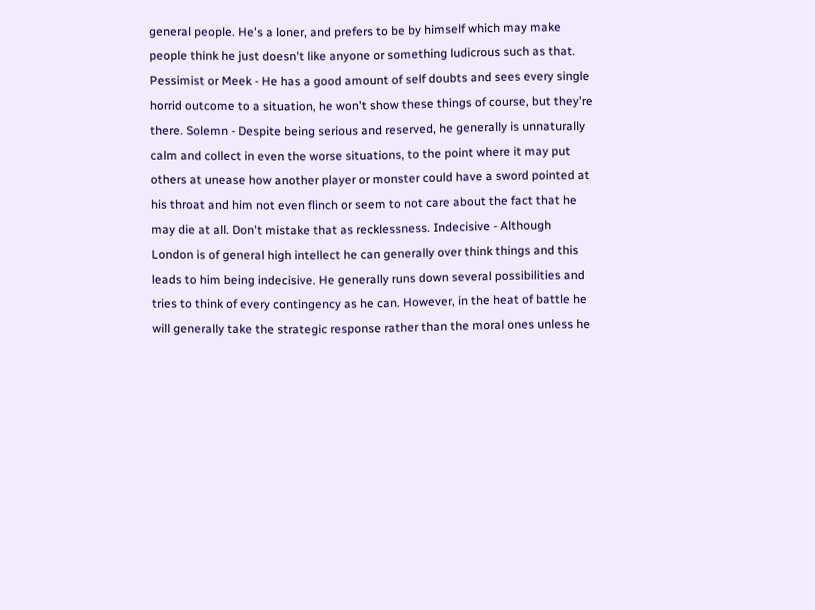general people. He's a loner, and prefers to be by himself which may make people think he just doesn't like anyone or something ludicrous such as that. Pessimist or Meek - He has a good amount of self doubts and sees every single horrid outcome to a situation, he won't show these things of course, but they're there. Solemn - Despite being serious and reserved, he generally is unnaturally calm and collect in even the worse situations, to the point where it may put others at unease how another player or monster could have a sword pointed at his throat and him not even flinch or seem to not care about the fact that he may die at all. Don't mistake that as recklessness. Indecisive - Although London is of general high intellect he can generally over think things and this leads to him being indecisive. He generally runs down several possibilities and tries to think of every contingency as he can. However, in the heat of battle he will generally take the strategic response rather than the moral ones unless he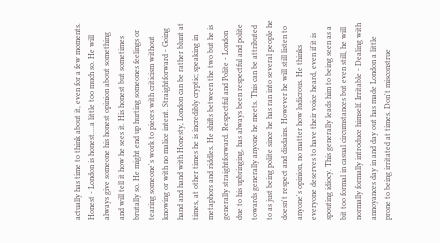actually has time to think about it, even for a few moments. Honest - London is honest....a little too much so. He will always give someone his honest opinion about something and will tell it how he sees it. His honest but sometimes brutally so. He might end up hurting someones feelings or tearing someone's work to pieces with criticism without knowing or with no malice intent. Straightforward - Going hand and hand with Honesty, London can be rather blunt at times, at other times he is incredibly cryptic; speaking in metaphors and riddles. He shifts between the two but he is generally straightforward. Respectful and Polite - London due to his upbringing, has always been respectful and polite towards generally anyone he meets. This can be attributed to as just being polite since he has ran into several people he doesn't respect and disdains. However he will still listen to anyone's opinion, no matter how ludicrous. He thinks everyone deserves to have their voice heard, even if it is spouting idiocy. This generally leads him to being seen as a bit too formal in casual circumstances but even still, he will normally formally introduce himself. Irritable - Dealing with annoyances day in and day out has made London a little prone to being irritated at times. Don't misconstrue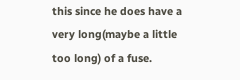this since he does have a very long(maybe a little too long) of a fuse.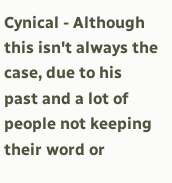Cynical - Although this isn't always the case, due to his past and a lot of people not keeping their word or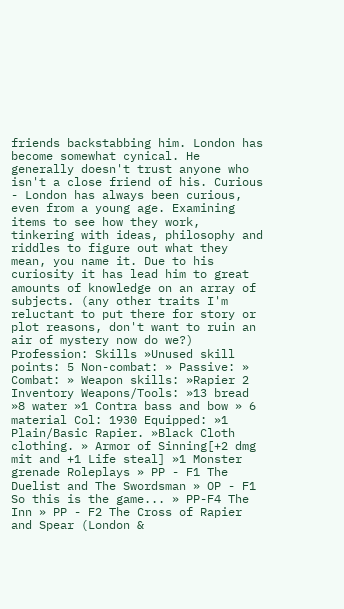friends backstabbing him. London has become somewhat cynical. He generally doesn't trust anyone who isn't a close friend of his. Curious - London has always been curious, even from a young age. Examining items to see how they work, tinkering with ideas, philosophy and riddles to figure out what they mean, you name it. Due to his curiosity it has lead him to great amounts of knowledge on an array of subjects. (any other traits I'm reluctant to put there for story or plot reasons, don't want to ruin an air of mystery now do we?) Profession: Skills »Unused skill points: 5 Non-combat: » Passive: » Combat: » Weapon skills: »Rapier 2 Inventory Weapons/Tools: »13 bread »8 water »1 Contra bass and bow » 6 material Col: 1930 Equipped: »1 Plain/Basic Rapier. »Black Cloth clothing. » Armor of Sinning[+2 dmg mit and +1 Life steal] »1 Monster grenade Roleplays » PP - F1 The Duelist and The Swordsman » OP - F1 So this is the game... » PP-F4 The Inn » PP - F2 The Cross of Rapier and Spear (London &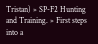Tristan) » SP-F2 Hunting and Training. » First steps into a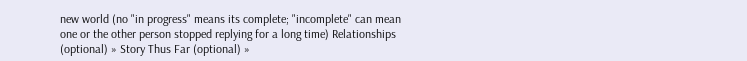new world (no "in progress" means its complete; "incomplete" can mean one or the other person stopped replying for a long time) Relationships (optional) » Story Thus Far (optional) »